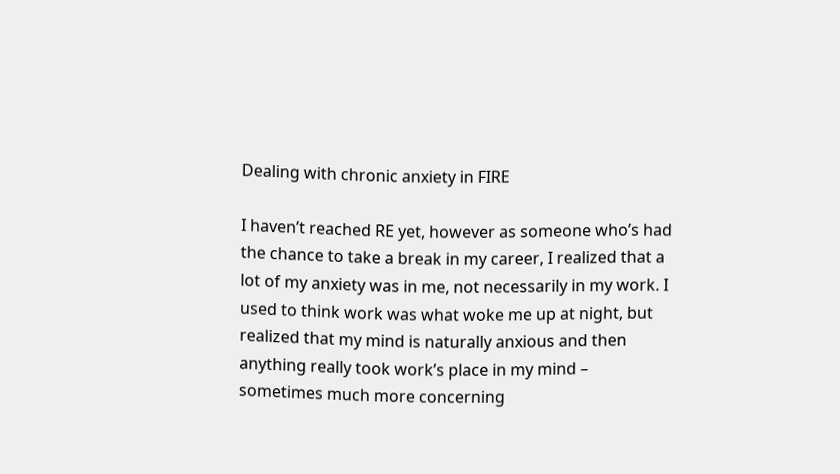Dealing with chronic anxiety in FIRE

I haven’t reached RE yet, however as someone who’s had the chance to take a break in my career, I realized that a lot of my anxiety was in me, not necessarily in my work. I used to think work was what woke me up at night, but realized that my mind is naturally anxious and then anything really took work’s place in my mind – sometimes much more concerning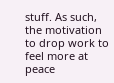stuff. As such, the motivation to drop work to feel more at peace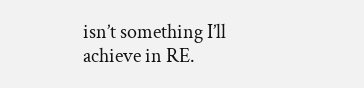isn’t something I’ll achieve in RE.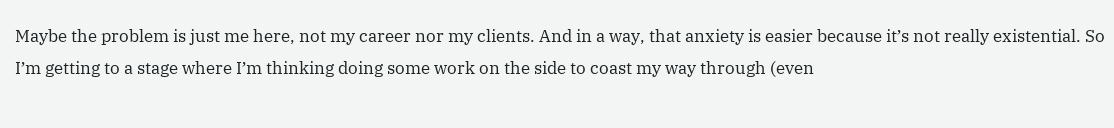Maybe the problem is just me here, not my career nor my clients. And in a way, that anxiety is easier because it’s not really existential. So I’m getting to a stage where I’m thinking doing some work on the side to coast my way through (even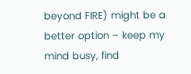beyond FIRE) might be a better option – keep my mind busy, find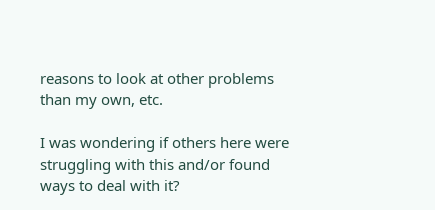reasons to look at other problems than my own, etc.

I was wondering if others here were struggling with this and/or found ways to deal with it?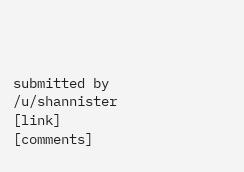submitted by /u/shannister
[link] [comments]